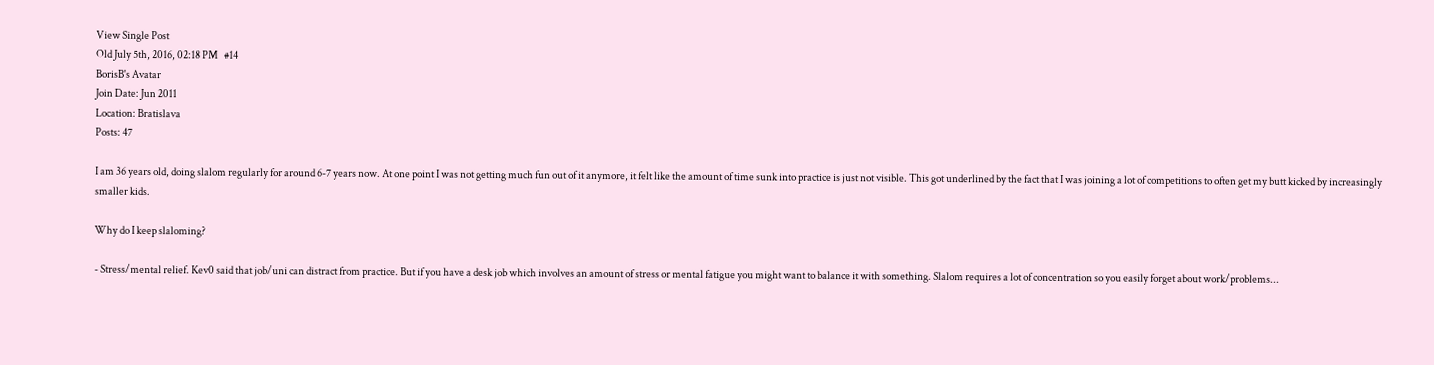View Single Post
Old July 5th, 2016, 02:18 PM   #14
BorisB's Avatar
Join Date: Jun 2011
Location: Bratislava
Posts: 47

I am 36 years old, doing slalom regularly for around 6-7 years now. At one point I was not getting much fun out of it anymore, it felt like the amount of time sunk into practice is just not visible. This got underlined by the fact that I was joining a lot of competitions to often get my butt kicked by increasingly smaller kids.

Why do I keep slaloming?

- Stress/mental relief. Kev0 said that job/uni can distract from practice. But if you have a desk job which involves an amount of stress or mental fatigue you might want to balance it with something. Slalom requires a lot of concentration so you easily forget about work/problems...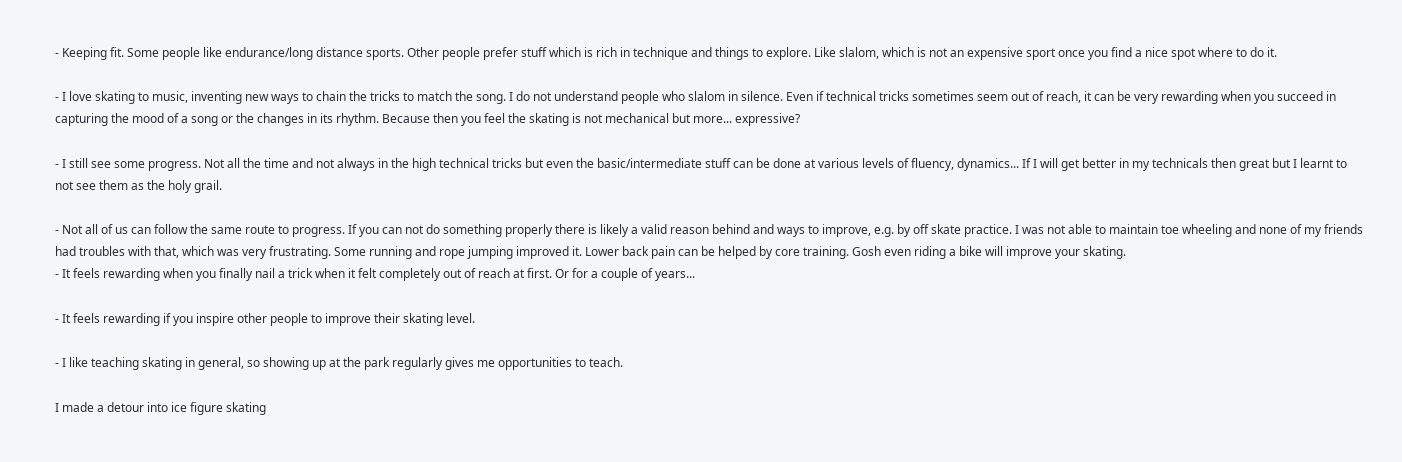- Keeping fit. Some people like endurance/long distance sports. Other people prefer stuff which is rich in technique and things to explore. Like slalom, which is not an expensive sport once you find a nice spot where to do it.

- I love skating to music, inventing new ways to chain the tricks to match the song. I do not understand people who slalom in silence. Even if technical tricks sometimes seem out of reach, it can be very rewarding when you succeed in capturing the mood of a song or the changes in its rhythm. Because then you feel the skating is not mechanical but more... expressive?

- I still see some progress. Not all the time and not always in the high technical tricks but even the basic/intermediate stuff can be done at various levels of fluency, dynamics... If I will get better in my technicals then great but I learnt to not see them as the holy grail.

- Not all of us can follow the same route to progress. If you can not do something properly there is likely a valid reason behind and ways to improve, e.g. by off skate practice. I was not able to maintain toe wheeling and none of my friends had troubles with that, which was very frustrating. Some running and rope jumping improved it. Lower back pain can be helped by core training. Gosh even riding a bike will improve your skating.
- It feels rewarding when you finally nail a trick when it felt completely out of reach at first. Or for a couple of years...

- It feels rewarding if you inspire other people to improve their skating level.

- I like teaching skating in general, so showing up at the park regularly gives me opportunities to teach.

I made a detour into ice figure skating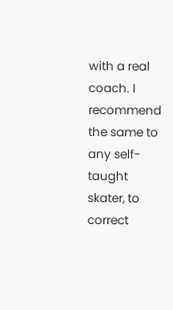with a real coach. I recommend the same to any self-taught skater, to correct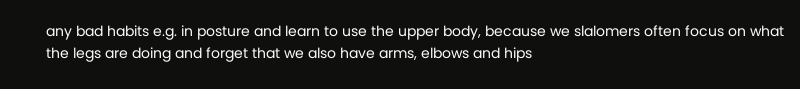any bad habits e.g. in posture and learn to use the upper body, because we slalomers often focus on what the legs are doing and forget that we also have arms, elbows and hips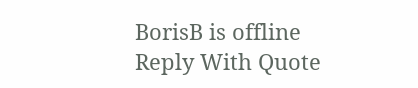BorisB is offline   Reply With Quote